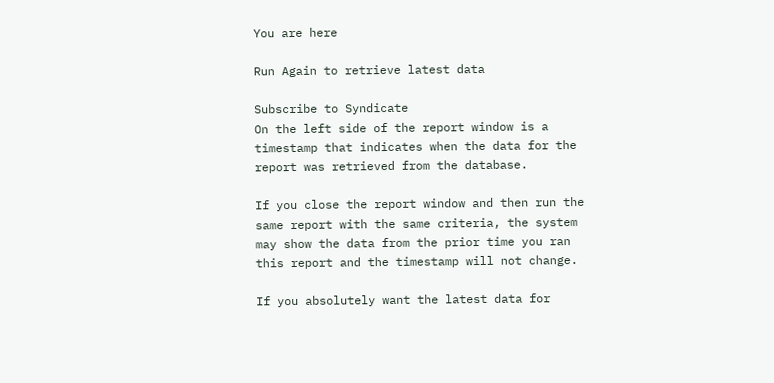You are here

Run Again to retrieve latest data

Subscribe to Syndicate
On the left side of the report window is a timestamp that indicates when the data for the report was retrieved from the database.

If you close the report window and then run the same report with the same criteria, the system may show the data from the prior time you ran this report and the timestamp will not change.

If you absolutely want the latest data for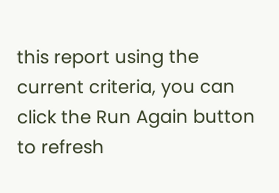this report using the current criteria, you can click the Run Again button to refresh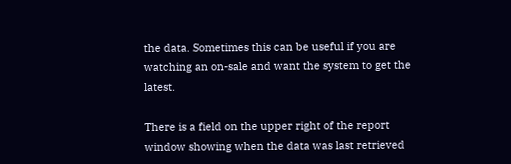the data. Sometimes this can be useful if you are watching an on-sale and want the system to get the latest.

There is a field on the upper right of the report window showing when the data was last retrieved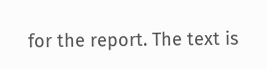for the report. The text is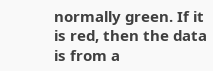normally green. If it is red, then the data is from a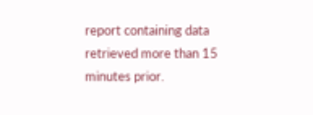report containing data retrieved more than 15 minutes prior.